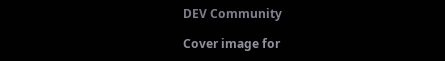DEV Community

Cover image for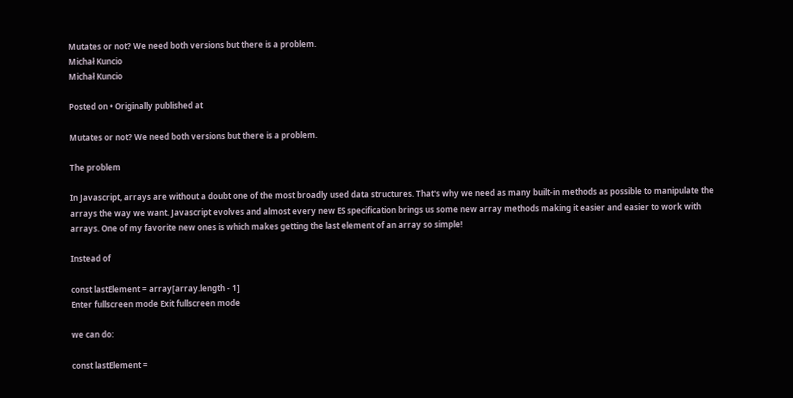Mutates or not? We need both versions but there is a problem.
Michał Kuncio
Michał Kuncio

Posted on • Originally published at

Mutates or not? We need both versions but there is a problem.

The problem

In Javascript, arrays are without a doubt one of the most broadly used data structures. That's why we need as many built-in methods as possible to manipulate the arrays the way we want. Javascript evolves and almost every new ES specification brings us some new array methods making it easier and easier to work with arrays. One of my favorite new ones is which makes getting the last element of an array so simple!

Instead of

const lastElement = array[array.length - 1]
Enter fullscreen mode Exit fullscreen mode

we can do:

const lastElement =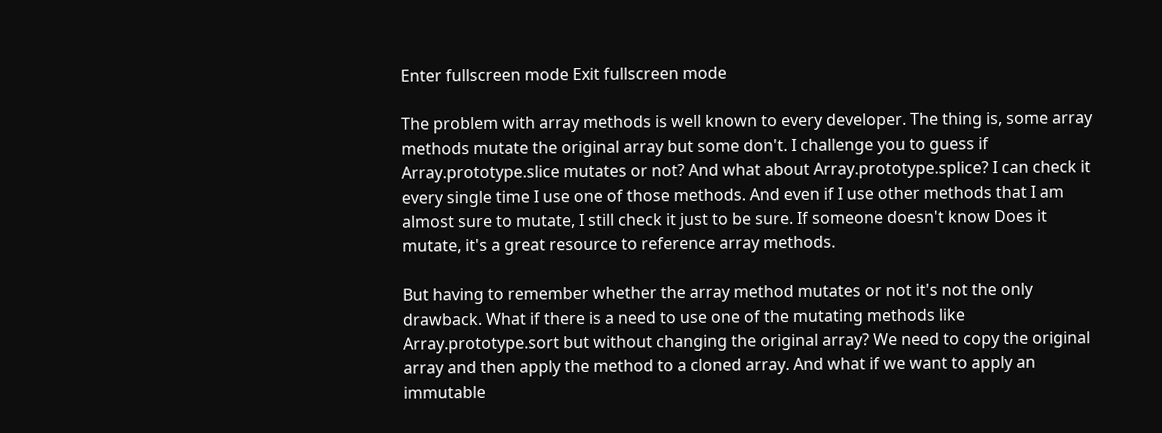Enter fullscreen mode Exit fullscreen mode

The problem with array methods is well known to every developer. The thing is, some array methods mutate the original array but some don't. I challenge you to guess if Array.prototype.slice mutates or not? And what about Array.prototype.splice? I can check it every single time I use one of those methods. And even if I use other methods that I am almost sure to mutate, I still check it just to be sure. If someone doesn't know Does it mutate, it's a great resource to reference array methods.

But having to remember whether the array method mutates or not it's not the only drawback. What if there is a need to use one of the mutating methods like Array.prototype.sort but without changing the original array? We need to copy the original array and then apply the method to a cloned array. And what if we want to apply an immutable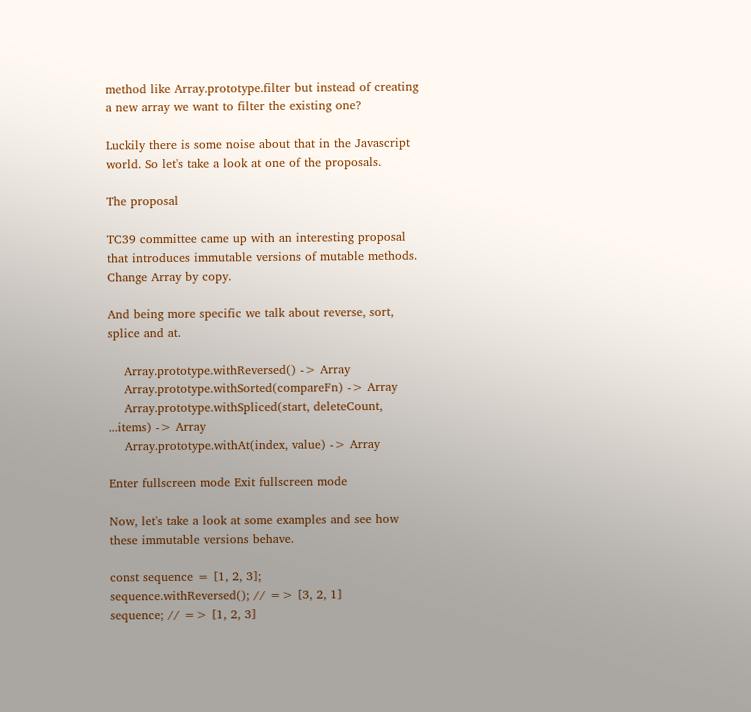method like Array.prototype.filter but instead of creating a new array we want to filter the existing one?

Luckily there is some noise about that in the Javascript world. So let's take a look at one of the proposals.

The proposal

TC39 committee came up with an interesting proposal that introduces immutable versions of mutable methods.
Change Array by copy.

And being more specific we talk about reverse, sort, splice and at.

    Array.prototype.withReversed() -> Array
    Array.prototype.withSorted(compareFn) -> Array
    Array.prototype.withSpliced(start, deleteCount, ...items) -> Array
    Array.prototype.withAt(index, value) -> Array

Enter fullscreen mode Exit fullscreen mode

Now, let's take a look at some examples and see how these immutable versions behave.

const sequence = [1, 2, 3];
sequence.withReversed(); // => [3, 2, 1]
sequence; // => [1, 2, 3]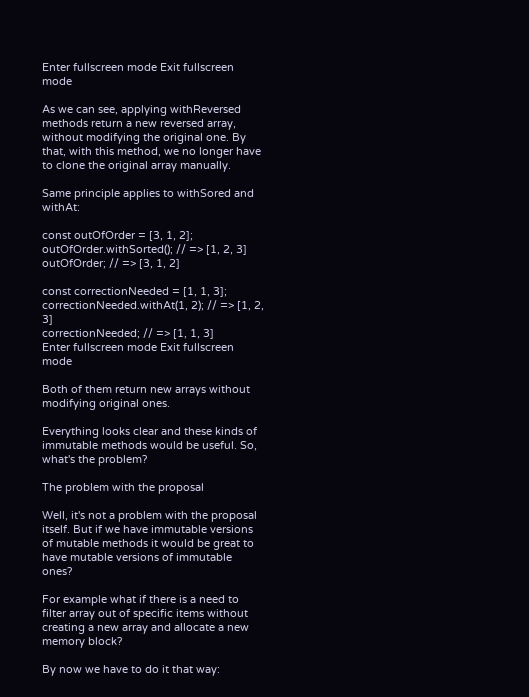Enter fullscreen mode Exit fullscreen mode

As we can see, applying withReversed methods return a new reversed array, without modifying the original one. By that, with this method, we no longer have to clone the original array manually.

Same principle applies to withSored and withAt:

const outOfOrder = [3, 1, 2];
outOfOrder.withSorted(); // => [1, 2, 3]
outOfOrder; // => [3, 1, 2]

const correctionNeeded = [1, 1, 3];
correctionNeeded.withAt(1, 2); // => [1, 2, 3]
correctionNeeded; // => [1, 1, 3]
Enter fullscreen mode Exit fullscreen mode

Both of them return new arrays without modifying original ones.

Everything looks clear and these kinds of immutable methods would be useful. So, what's the problem?

The problem with the proposal

Well, it's not a problem with the proposal itself. But if we have immutable versions of mutable methods it would be great to have mutable versions of immutable ones?

For example what if there is a need to filter array out of specific items without creating a new array and allocate a new memory block?

By now we have to do it that way: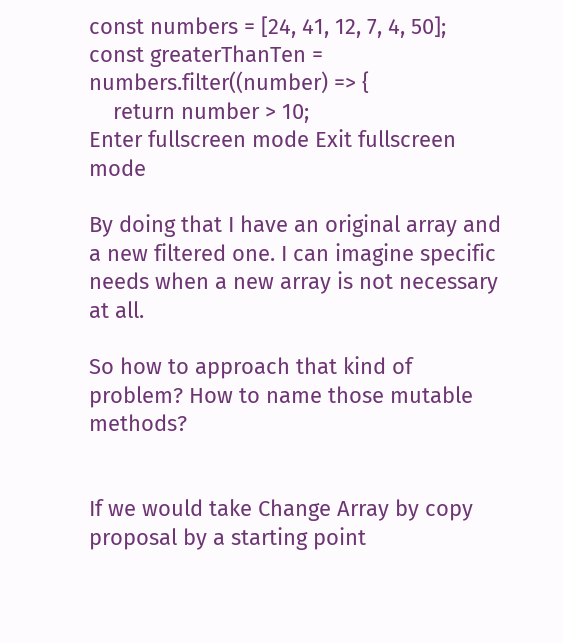const numbers = [24, 41, 12, 7, 4, 50];
const greaterThanTen = numbers.filter((number) => {
    return number > 10;
Enter fullscreen mode Exit fullscreen mode

By doing that I have an original array and a new filtered one. I can imagine specific needs when a new array is not necessary at all.

So how to approach that kind of problem? How to name those mutable methods?


If we would take Change Array by copy proposal by a starting point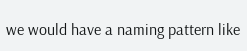we would have a naming pattern like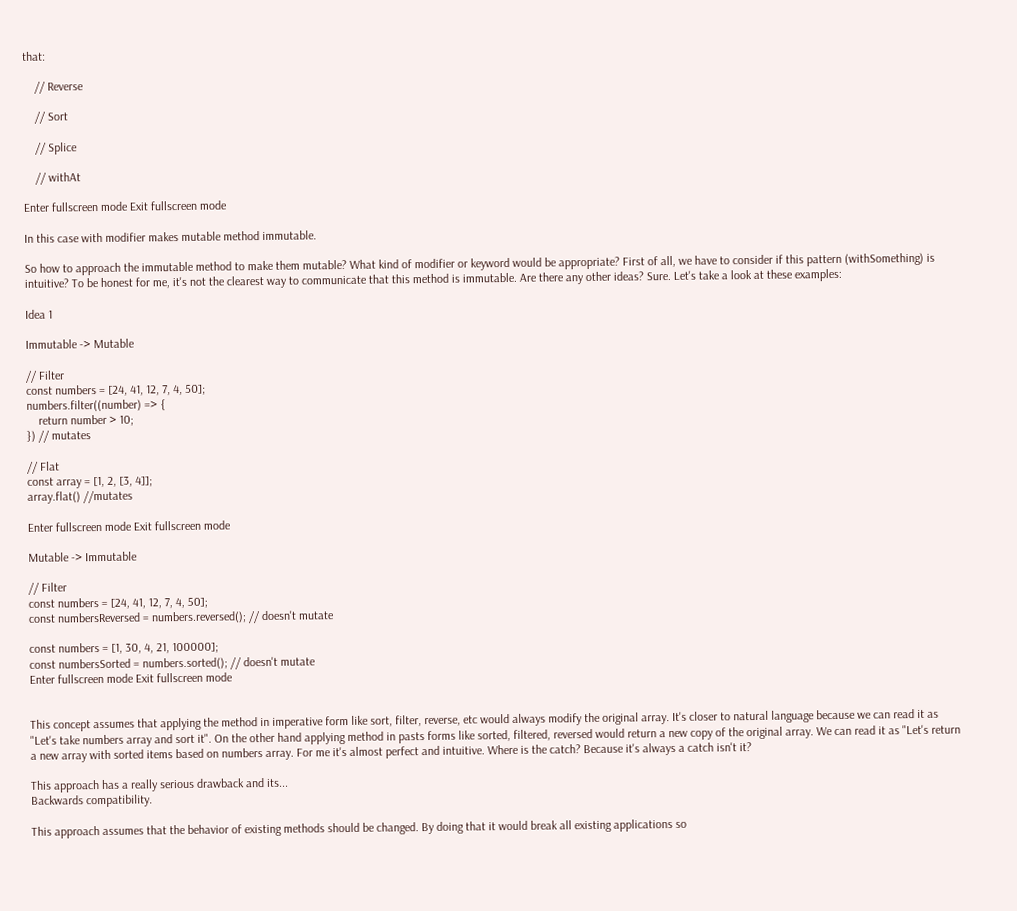that:

    // Reverse

    // Sort

    // Splice

    // withAt

Enter fullscreen mode Exit fullscreen mode

In this case with modifier makes mutable method immutable.

So how to approach the immutable method to make them mutable? What kind of modifier or keyword would be appropriate? First of all, we have to consider if this pattern (withSomething) is intuitive? To be honest for me, it's not the clearest way to communicate that this method is immutable. Are there any other ideas? Sure. Let's take a look at these examples:

Idea 1

Immutable -> Mutable

// Filter
const numbers = [24, 41, 12, 7, 4, 50];
numbers.filter((number) => {
    return number > 10;
}) // mutates

// Flat
const array = [1, 2, [3, 4]];
array.flat() //mutates

Enter fullscreen mode Exit fullscreen mode

Mutable -> Immutable

// Filter
const numbers = [24, 41, 12, 7, 4, 50];
const numbersReversed = numbers.reversed(); // doesn't mutate

const numbers = [1, 30, 4, 21, 100000];
const numbersSorted = numbers.sorted(); // doesn't mutate
Enter fullscreen mode Exit fullscreen mode


This concept assumes that applying the method in imperative form like sort, filter, reverse, etc would always modify the original array. It's closer to natural language because we can read it as "Let's take numbers array and sort it". On the other hand applying method in pasts forms like sorted, filtered, reversed would return a new copy of the original array. We can read it as "Let's return a new array with sorted items based on numbers array. For me it's almost perfect and intuitive. Where is the catch? Because it's always a catch isn't it?

This approach has a really serious drawback and its...
Backwards compatibility.

This approach assumes that the behavior of existing methods should be changed. By doing that it would break all existing applications so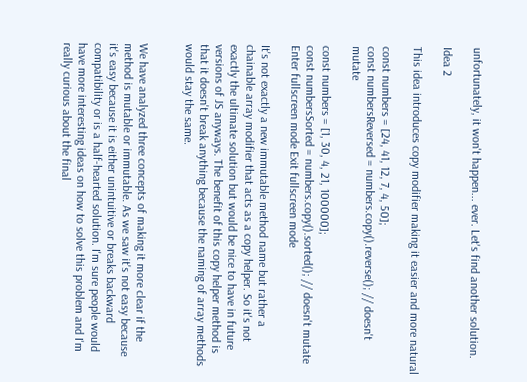unfortunately, it won't happen... ever. Let's find another solution.

Idea 2

This idea introduces copy modifier making it easier and more natural

const numbers = [24, 41, 12, 7, 4, 50];
const numbersReversed = numbers.copy().reverse(); // doesn't mutate

const numbers = [1, 30, 4, 21, 100000];
const numbersSorted = numbers.copy().sorted(); // doesn't mutate
Enter fullscreen mode Exit fullscreen mode

It's not exactly a new immutable method name but rather a chainable array modifier that acts as a copy helper. So it's not exactly the ultimate solution but would be nice to have in future versions of JS anyways. The benefit of this copy helper method is that it doesn't break anything because the naming of array methods would stay the same.


We have analyzed three concepts of making it more clear if the method is mutable or immutable. As we saw it's not easy because it's easy because it is either unintuitive or breaks backward compatibility or is a half-hearted solution. I'm sure people would have more interesting ideas on how to solve this problem and I'm really curious about the final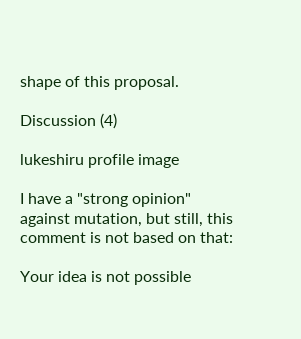shape of this proposal.

Discussion (4)

lukeshiru profile image

I have a "strong opinion" against mutation, but still, this comment is not based on that:

Your idea is not possible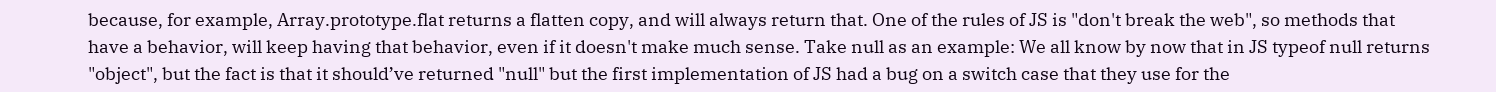because, for example, Array.prototype.flat returns a flatten copy, and will always return that. One of the rules of JS is "don't break the web", so methods that have a behavior, will keep having that behavior, even if it doesn't make much sense. Take null as an example: We all know by now that in JS typeof null returns "object", but the fact is that it should’ve returned "null" but the first implementation of JS had a bug on a switch case that they use for the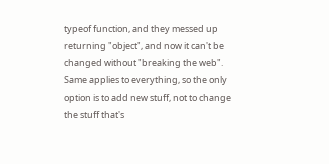typeof function, and they messed up returning "object", and now it can't be changed without "breaking the web". Same applies to everything, so the only option is to add new stuff, not to change the stuff that's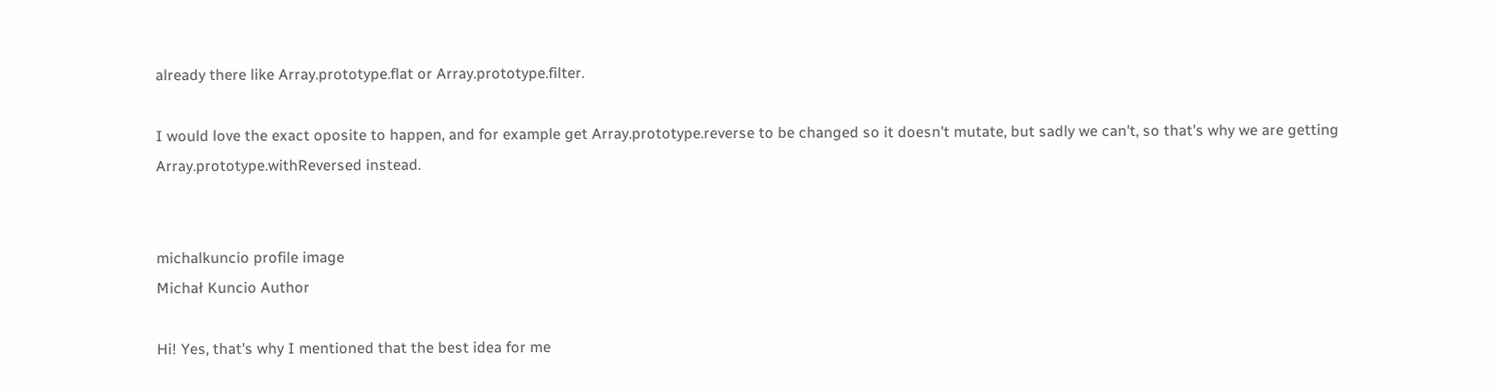already there like Array.prototype.flat or Array.prototype.filter.

I would love the exact oposite to happen, and for example get Array.prototype.reverse to be changed so it doesn't mutate, but sadly we can't, so that's why we are getting Array.prototype.withReversed instead.


michalkuncio profile image
Michał Kuncio Author

Hi! Yes, that's why I mentioned that the best idea for me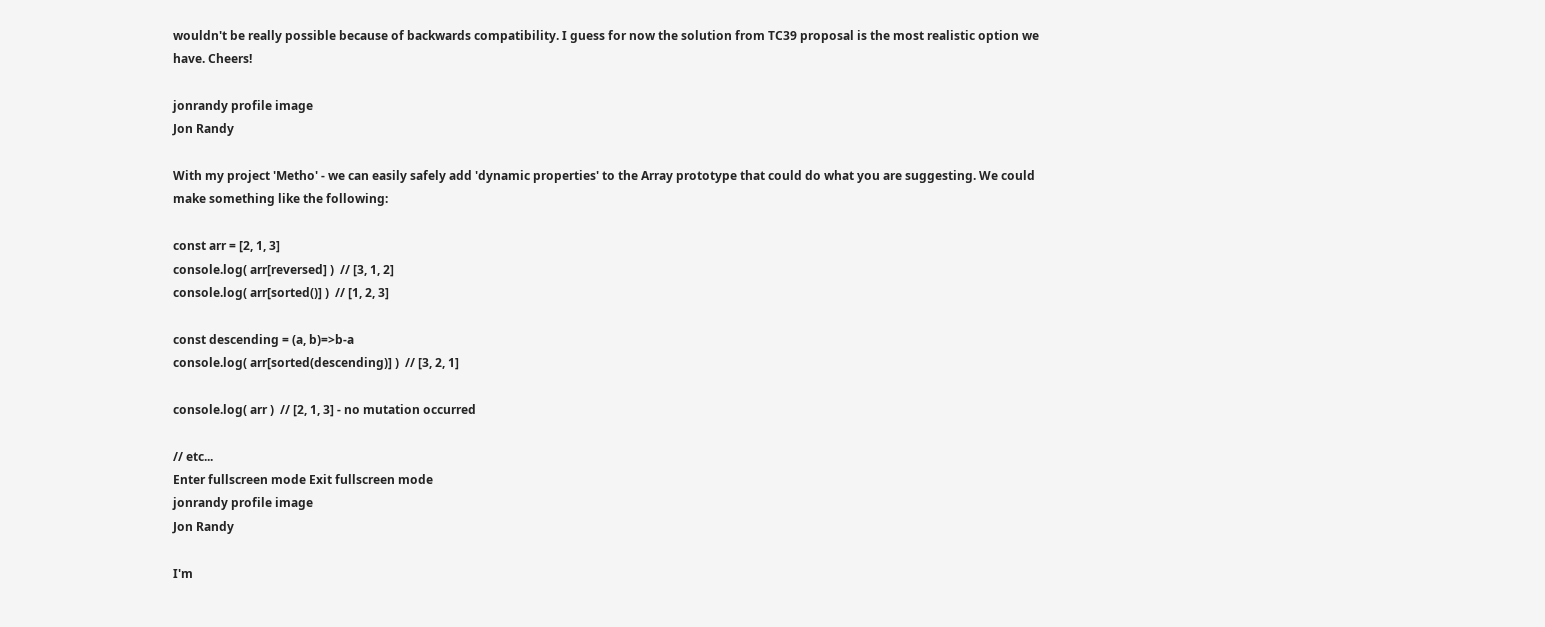wouldn't be really possible because of backwards compatibility. I guess for now the solution from TC39 proposal is the most realistic option we have. Cheers!

jonrandy profile image
Jon Randy

With my project 'Metho' - we can easily safely add 'dynamic properties' to the Array prototype that could do what you are suggesting. We could make something like the following:

const arr = [2, 1, 3]
console.log( arr[reversed] )  // [3, 1, 2]
console.log( arr[sorted()] )  // [1, 2, 3]

const descending = (a, b)=>b-a
console.log( arr[sorted(descending)] )  // [3, 2, 1]

console.log( arr )  // [2, 1, 3] - no mutation occurred

// etc...
Enter fullscreen mode Exit fullscreen mode
jonrandy profile image
Jon Randy

I'm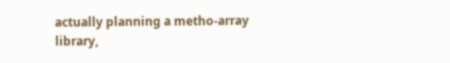actually planning a metho-array library,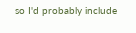so I'd probably include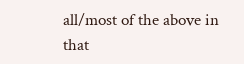all/most of the above in that